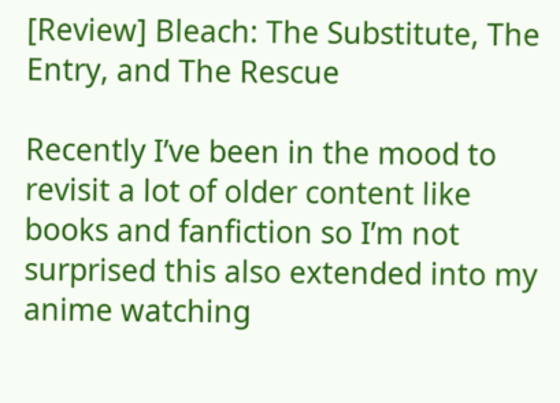[Review] Bleach: The Substitute, The Entry, and The Rescue

Recently I’ve been in the mood to revisit a lot of older content like books and fanfiction so I’m not surprised this also extended into my anime watching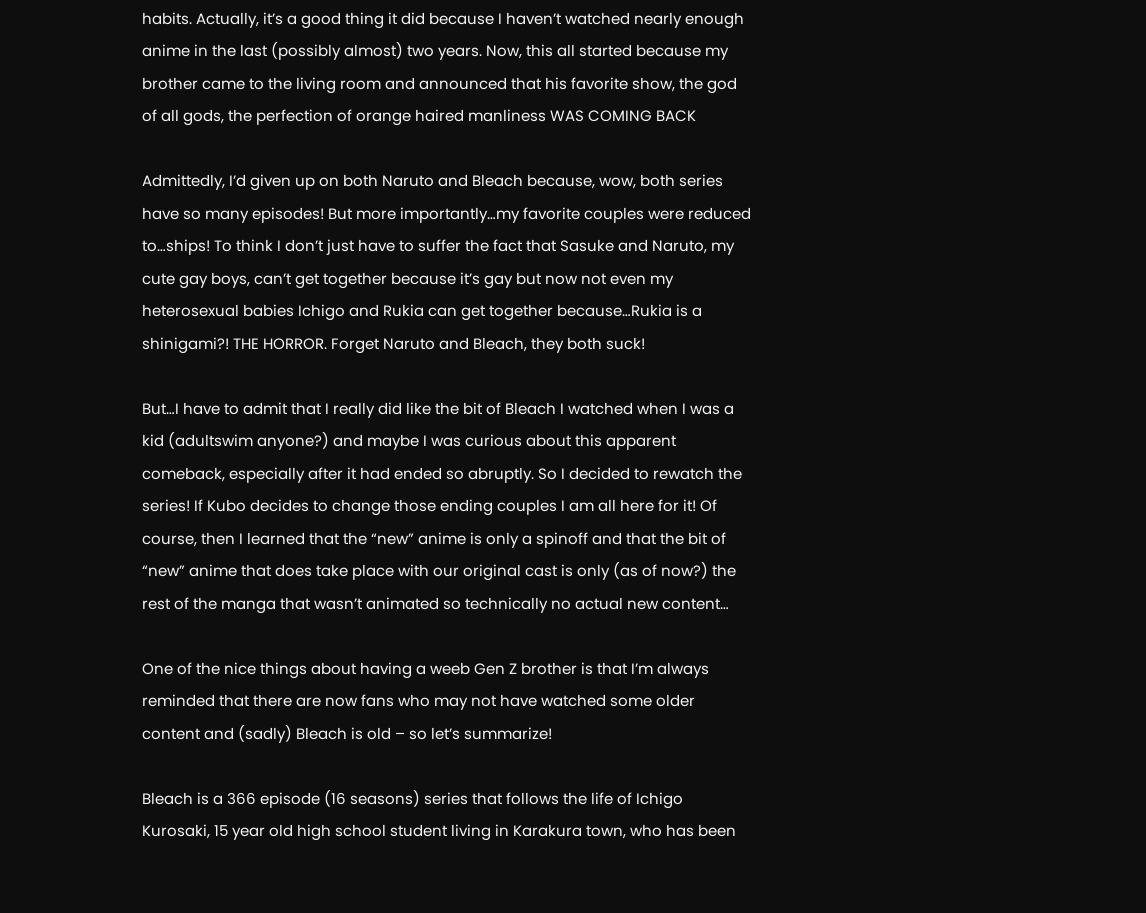habits. Actually, it’s a good thing it did because I haven’t watched nearly enough anime in the last (possibly almost) two years. Now, this all started because my brother came to the living room and announced that his favorite show, the god of all gods, the perfection of orange haired manliness WAS COMING BACK

Admittedly, I’d given up on both Naruto and Bleach because, wow, both series have so many episodes! But more importantly…my favorite couples were reduced to…ships! To think I don’t just have to suffer the fact that Sasuke and Naruto, my cute gay boys, can’t get together because it’s gay but now not even my heterosexual babies Ichigo and Rukia can get together because…Rukia is a shinigami?! THE HORROR. Forget Naruto and Bleach, they both suck!

But…I have to admit that I really did like the bit of Bleach I watched when I was a kid (adultswim anyone?) and maybe I was curious about this apparent comeback, especially after it had ended so abruptly. So I decided to rewatch the series! If Kubo decides to change those ending couples I am all here for it! Of course, then I learned that the “new” anime is only a spinoff and that the bit of “new” anime that does take place with our original cast is only (as of now?) the rest of the manga that wasn’t animated so technically no actual new content…

One of the nice things about having a weeb Gen Z brother is that I’m always reminded that there are now fans who may not have watched some older content and (sadly) Bleach is old – so let’s summarize!

Bleach is a 366 episode (16 seasons) series that follows the life of Ichigo Kurosaki, 15 year old high school student living in Karakura town, who has been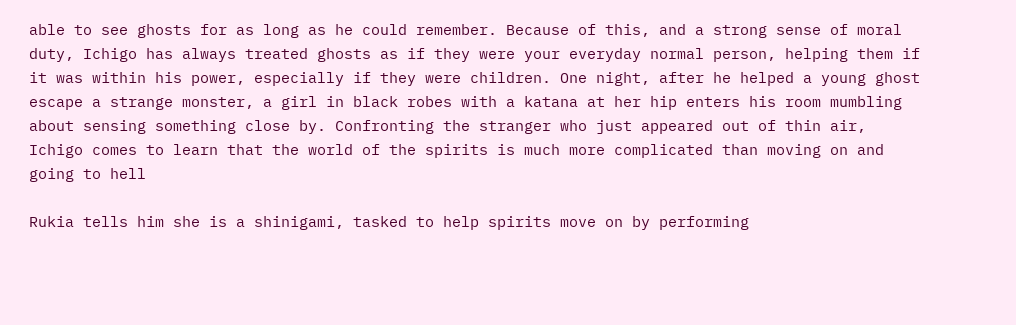able to see ghosts for as long as he could remember. Because of this, and a strong sense of moral duty, Ichigo has always treated ghosts as if they were your everyday normal person, helping them if it was within his power, especially if they were children. One night, after he helped a young ghost escape a strange monster, a girl in black robes with a katana at her hip enters his room mumbling about sensing something close by. Confronting the stranger who just appeared out of thin air, Ichigo comes to learn that the world of the spirits is much more complicated than moving on and going to hell

Rukia tells him she is a shinigami, tasked to help spirits move on by performing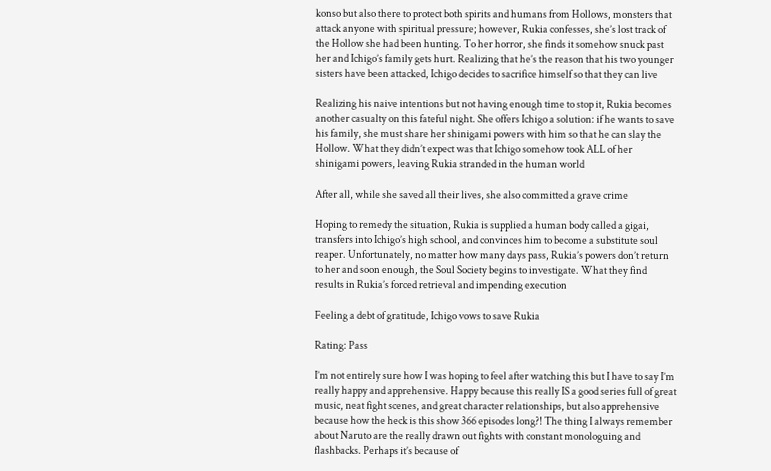konso but also there to protect both spirits and humans from Hollows, monsters that attack anyone with spiritual pressure; however, Rukia confesses, she’s lost track of the Hollow she had been hunting. To her horror, she finds it somehow snuck past her and Ichigo’s family gets hurt. Realizing that he’s the reason that his two younger sisters have been attacked, Ichigo decides to sacrifice himself so that they can live

Realizing his naive intentions but not having enough time to stop it, Rukia becomes another casualty on this fateful night. She offers Ichigo a solution: if he wants to save his family, she must share her shinigami powers with him so that he can slay the Hollow. What they didn’t expect was that Ichigo somehow took ALL of her shinigami powers, leaving Rukia stranded in the human world

After all, while she saved all their lives, she also committed a grave crime

Hoping to remedy the situation, Rukia is supplied a human body called a gigai, transfers into Ichigo’s high school, and convinces him to become a substitute soul reaper. Unfortunately, no matter how many days pass, Rukia’s powers don’t return to her and soon enough, the Soul Society begins to investigate. What they find results in Rukia’s forced retrieval and impending execution

Feeling a debt of gratitude, Ichigo vows to save Rukia

Rating: Pass

I’m not entirely sure how I was hoping to feel after watching this but I have to say I’m really happy and apprehensive. Happy because this really IS a good series full of great music, neat fight scenes, and great character relationships, but also apprehensive because how the heck is this show 366 episodes long?! The thing I always remember about Naruto are the really drawn out fights with constant monologuing and flashbacks. Perhaps it’s because of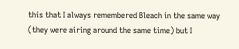this that I always remembered Bleach in the same way (they were airing around the same time) but I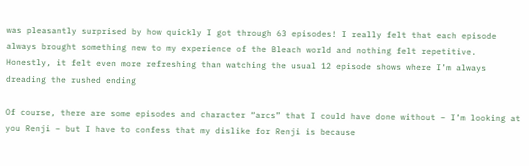was pleasantly surprised by how quickly I got through 63 episodes! I really felt that each episode always brought something new to my experience of the Bleach world and nothing felt repetitive. Honestly, it felt even more refreshing than watching the usual 12 episode shows where I’m always dreading the rushed ending

Of course, there are some episodes and character “arcs” that I could have done without – I’m looking at you Renji – but I have to confess that my dislike for Renji is because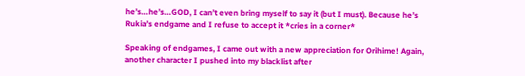he’s…he’s…GOD, I can’t even bring myself to say it (but I must). Because he’s Rukia’s endgame and I refuse to accept it *cries in a corner*

Speaking of endgames, I came out with a new appreciation for Orihime! Again, another character I pushed into my blacklist after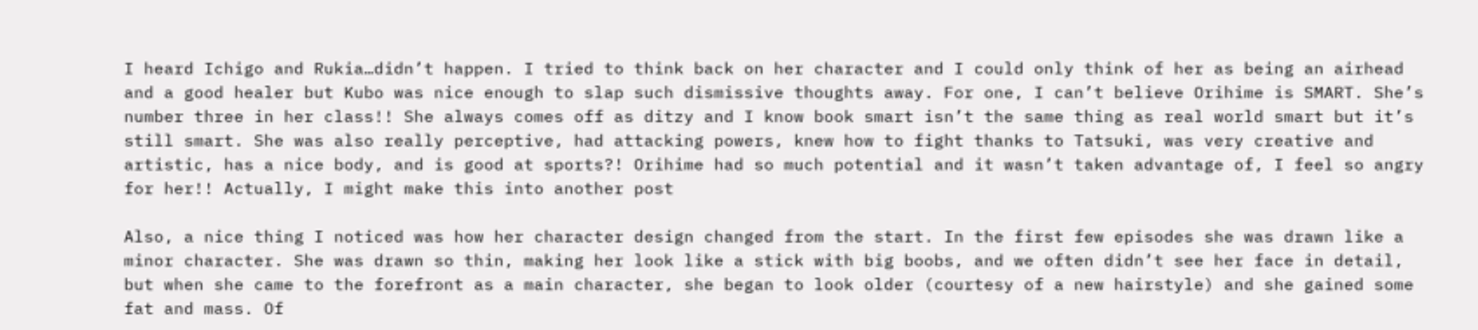I heard Ichigo and Rukia…didn’t happen. I tried to think back on her character and I could only think of her as being an airhead and a good healer but Kubo was nice enough to slap such dismissive thoughts away. For one, I can’t believe Orihime is SMART. She’s number three in her class!! She always comes off as ditzy and I know book smart isn’t the same thing as real world smart but it’s still smart. She was also really perceptive, had attacking powers, knew how to fight thanks to Tatsuki, was very creative and artistic, has a nice body, and is good at sports?! Orihime had so much potential and it wasn’t taken advantage of, I feel so angry for her!! Actually, I might make this into another post

Also, a nice thing I noticed was how her character design changed from the start. In the first few episodes she was drawn like a minor character. She was drawn so thin, making her look like a stick with big boobs, and we often didn’t see her face in detail, but when she came to the forefront as a main character, she began to look older (courtesy of a new hairstyle) and she gained some fat and mass. Of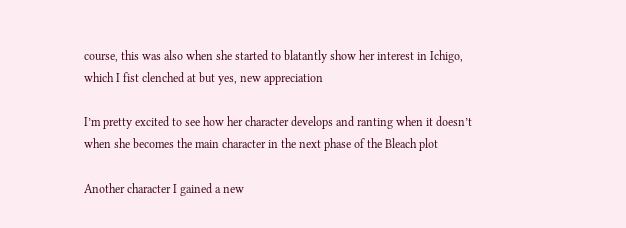course, this was also when she started to blatantly show her interest in Ichigo, which I fist clenched at but yes, new appreciation

I’m pretty excited to see how her character develops and ranting when it doesn’t when she becomes the main character in the next phase of the Bleach plot

Another character I gained a new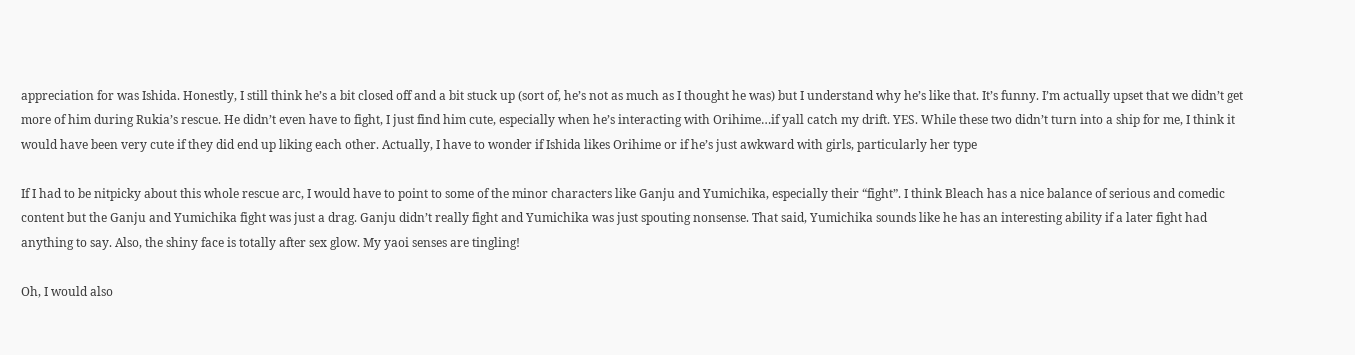appreciation for was Ishida. Honestly, I still think he’s a bit closed off and a bit stuck up (sort of, he’s not as much as I thought he was) but I understand why he’s like that. It’s funny. I’m actually upset that we didn’t get more of him during Rukia’s rescue. He didn’t even have to fight, I just find him cute, especially when he’s interacting with Orihime…if yall catch my drift. YES. While these two didn’t turn into a ship for me, I think it would have been very cute if they did end up liking each other. Actually, I have to wonder if Ishida likes Orihime or if he’s just awkward with girls, particularly her type

If I had to be nitpicky about this whole rescue arc, I would have to point to some of the minor characters like Ganju and Yumichika, especially their “fight”. I think Bleach has a nice balance of serious and comedic content but the Ganju and Yumichika fight was just a drag. Ganju didn’t really fight and Yumichika was just spouting nonsense. That said, Yumichika sounds like he has an interesting ability if a later fight had anything to say. Also, the shiny face is totally after sex glow. My yaoi senses are tingling!

Oh, I would also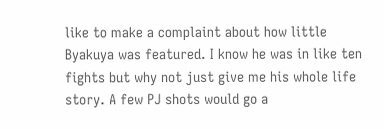like to make a complaint about how little Byakuya was featured. I know he was in like ten fights but why not just give me his whole life story. A few PJ shots would go a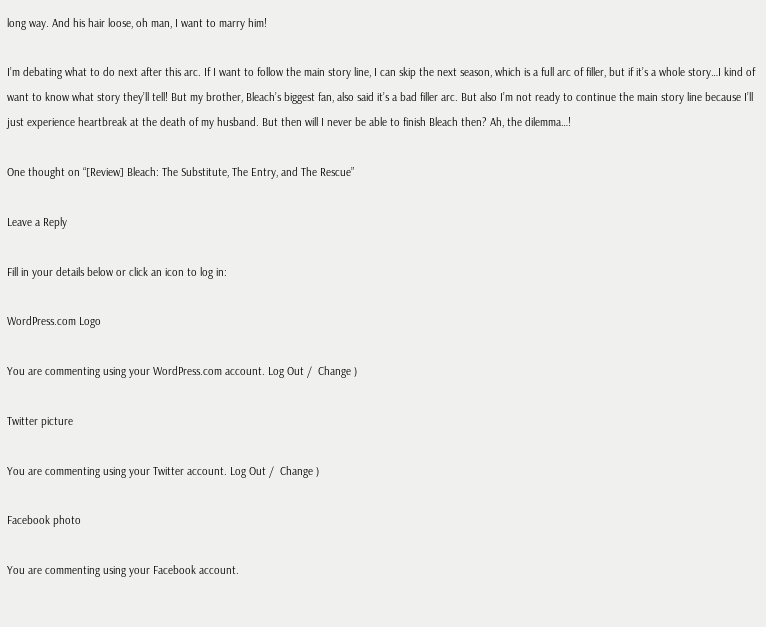long way. And his hair loose, oh man, I want to marry him!

I’m debating what to do next after this arc. If I want to follow the main story line, I can skip the next season, which is a full arc of filler, but if it’s a whole story…I kind of want to know what story they’ll tell! But my brother, Bleach’s biggest fan, also said it’s a bad filler arc. But also I’m not ready to continue the main story line because I’ll just experience heartbreak at the death of my husband. But then will I never be able to finish Bleach then? Ah, the dilemma…!

One thought on “[Review] Bleach: The Substitute, The Entry, and The Rescue”

Leave a Reply

Fill in your details below or click an icon to log in:

WordPress.com Logo

You are commenting using your WordPress.com account. Log Out /  Change )

Twitter picture

You are commenting using your Twitter account. Log Out /  Change )

Facebook photo

You are commenting using your Facebook account.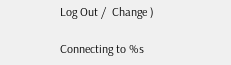Log Out /  Change )

Connecting to %s